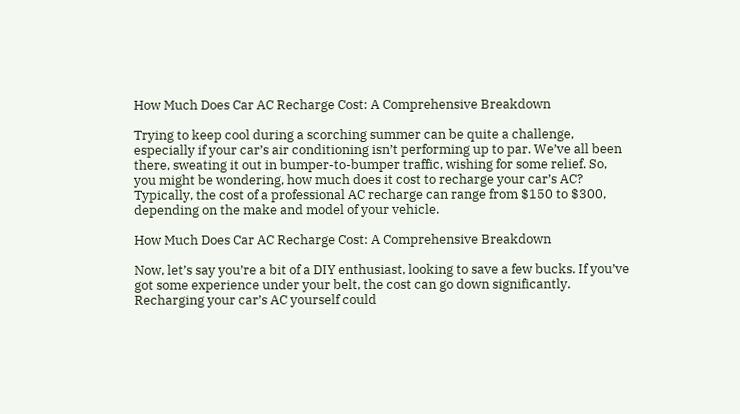How Much Does Car AC Recharge Cost: A Comprehensive Breakdown

Trying to keep cool during a scorching summer can be quite a challenge, especially if your car’s air conditioning isn’t performing up to par. We’ve all been there, sweating it out in bumper-to-bumper traffic, wishing for some relief. So, you might be wondering, how much does it cost to recharge your car’s AC? Typically, the cost of a professional AC recharge can range from $150 to $300, depending on the make and model of your vehicle.

How Much Does Car AC Recharge Cost: A Comprehensive Breakdown

Now, let’s say you’re a bit of a DIY enthusiast, looking to save a few bucks. If you’ve got some experience under your belt, the cost can go down significantly. Recharging your car’s AC yourself could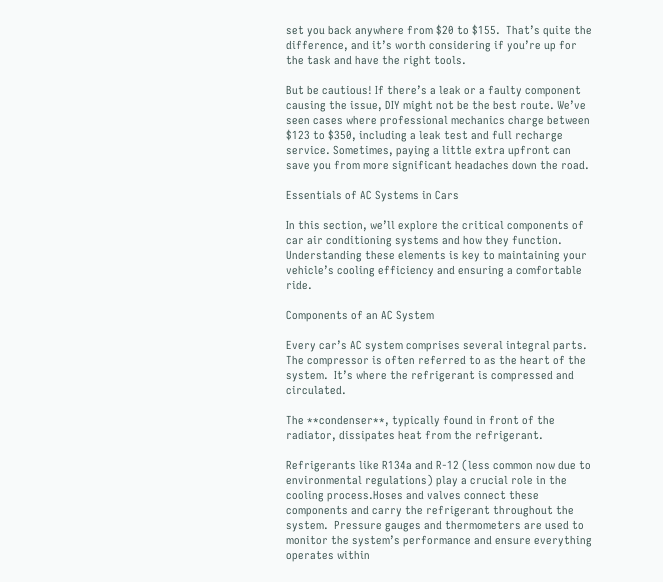set you back anywhere from $20 to $155.  That’s quite the difference, and it’s worth considering if you’re up for the task and have the right tools.

But be cautious! If there’s a leak or a faulty component causing the issue, DIY might not be the best route. We’ve seen cases where professional mechanics charge between $123 to $350, including a leak test and full recharge service. Sometimes, paying a little extra upfront can save you from more significant headaches down the road.

Essentials of AC Systems in Cars

In this section, we’ll explore the critical components of car air conditioning systems and how they function. Understanding these elements is key to maintaining your vehicle’s cooling efficiency and ensuring a comfortable ride.

Components of an AC System

Every car’s AC system comprises several integral parts. The compressor is often referred to as the heart of the system.  It’s where the refrigerant is compressed and circulated.

The **condenser**, typically found in front of the radiator, dissipates heat from the refrigerant.

Refrigerants like R134a and R-12 (less common now due to environmental regulations) play a crucial role in the cooling process.Hoses and valves connect these components and carry the refrigerant throughout the system.  Pressure gauges and thermometers are used to monitor the system’s performance and ensure everything operates within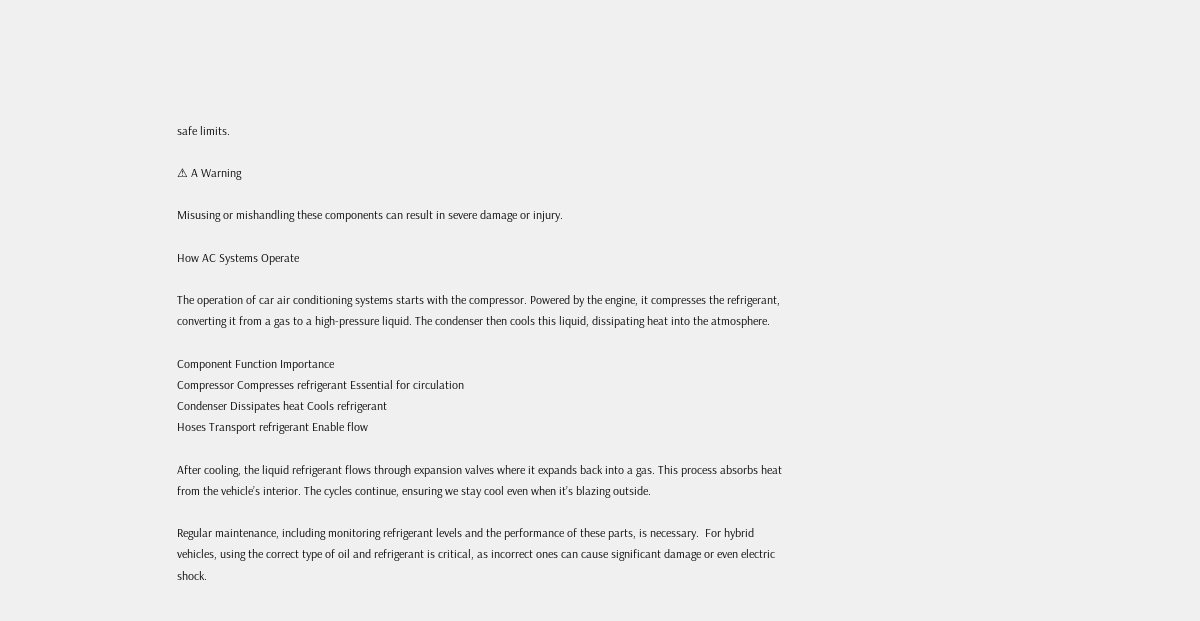safe limits.

⚠ A Warning

Misusing or mishandling these components can result in severe damage or injury.

How AC Systems Operate

The operation of car air conditioning systems starts with the compressor. Powered by the engine, it compresses the refrigerant, converting it from a gas to a high-pressure liquid. The condenser then cools this liquid, dissipating heat into the atmosphere.

Component Function Importance
Compressor Compresses refrigerant Essential for circulation
Condenser Dissipates heat Cools refrigerant
Hoses Transport refrigerant Enable flow

After cooling, the liquid refrigerant flows through expansion valves where it expands back into a gas. This process absorbs heat from the vehicle’s interior. The cycles continue, ensuring we stay cool even when it’s blazing outside.

Regular maintenance, including monitoring refrigerant levels and the performance of these parts, is necessary.  For hybrid vehicles, using the correct type of oil and refrigerant is critical, as incorrect ones can cause significant damage or even electric shock.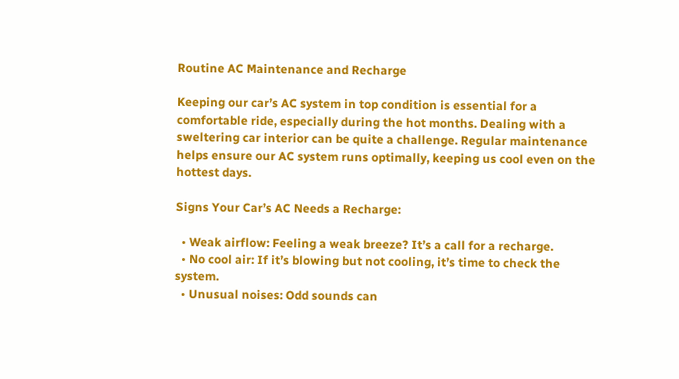Routine AC Maintenance and Recharge

Keeping our car’s AC system in top condition is essential for a comfortable ride, especially during the hot months. Dealing with a sweltering car interior can be quite a challenge. Regular maintenance helps ensure our AC system runs optimally, keeping us cool even on the hottest days.

Signs Your Car’s AC Needs a Recharge:

  • Weak airflow: Feeling a weak breeze? It’s a call for a recharge.
  • No cool air: If it’s blowing but not cooling, it’s time to check the system.
  • Unusual noises: Odd sounds can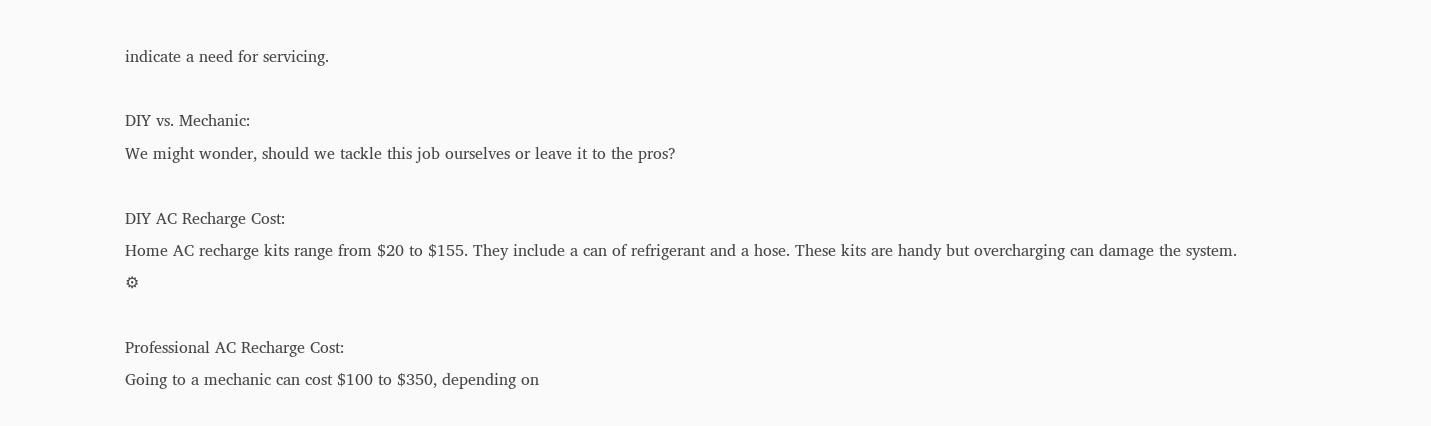indicate a need for servicing.

DIY vs. Mechanic:
We might wonder, should we tackle this job ourselves or leave it to the pros?

DIY AC Recharge Cost:
Home AC recharge kits range from $20 to $155. They include a can of refrigerant and a hose. These kits are handy but overcharging can damage the system. ⚙

Professional AC Recharge Cost:
Going to a mechanic can cost $100 to $350, depending on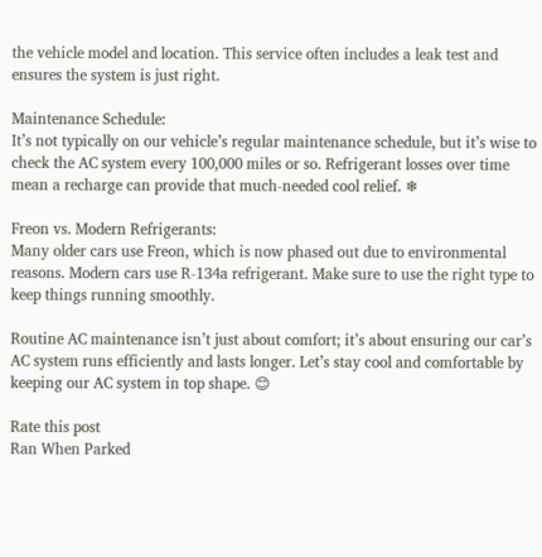the vehicle model and location. This service often includes a leak test and ensures the system is just right.

Maintenance Schedule:
It’s not typically on our vehicle’s regular maintenance schedule, but it’s wise to check the AC system every 100,000 miles or so. Refrigerant losses over time mean a recharge can provide that much-needed cool relief. ❄

Freon vs. Modern Refrigerants:
Many older cars use Freon, which is now phased out due to environmental reasons. Modern cars use R-134a refrigerant. Make sure to use the right type to keep things running smoothly.

Routine AC maintenance isn’t just about comfort; it’s about ensuring our car’s AC system runs efficiently and lasts longer. Let’s stay cool and comfortable by keeping our AC system in top shape. 😊

Rate this post
Ran When Parked